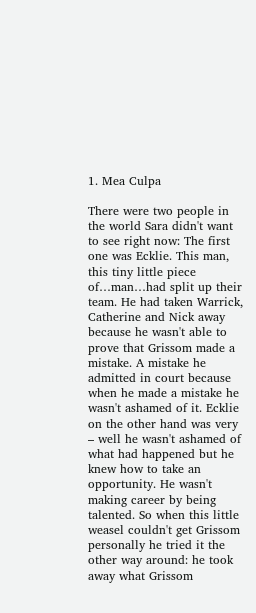1. Mea Culpa

There were two people in the world Sara didn't want to see right now: The first one was Ecklie. This man, this tiny little piece of…man…had split up their team. He had taken Warrick, Catherine and Nick away because he wasn't able to prove that Grissom made a mistake. A mistake he admitted in court because when he made a mistake he wasn't ashamed of it. Ecklie on the other hand was very – well he wasn't ashamed of what had happened but he knew how to take an opportunity. He wasn't making career by being talented. So when this little weasel couldn't get Grissom personally he tried it the other way around: he took away what Grissom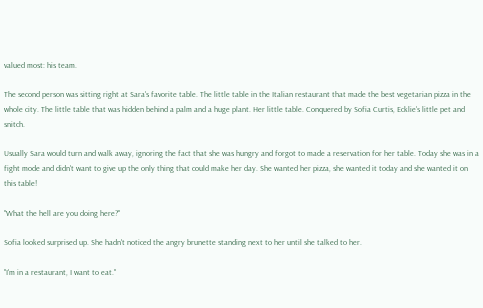valued most: his team.

The second person was sitting right at Sara's favorite table. The little table in the Italian restaurant that made the best vegetarian pizza in the whole city. The little table that was hidden behind a palm and a huge plant. Her little table. Conquered by Sofia Curtis, Ecklie's little pet and snitch.

Usually Sara would turn and walk away, ignoring the fact that she was hungry and forgot to made a reservation for her table. Today she was in a fight mode and didn't want to give up the only thing that could make her day. She wanted her pizza, she wanted it today and she wanted it on this table!

"What the hell are you doing here?"

Sofia looked surprised up. She hadn't noticed the angry brunette standing next to her until she talked to her.

"I'm in a restaurant, I want to eat."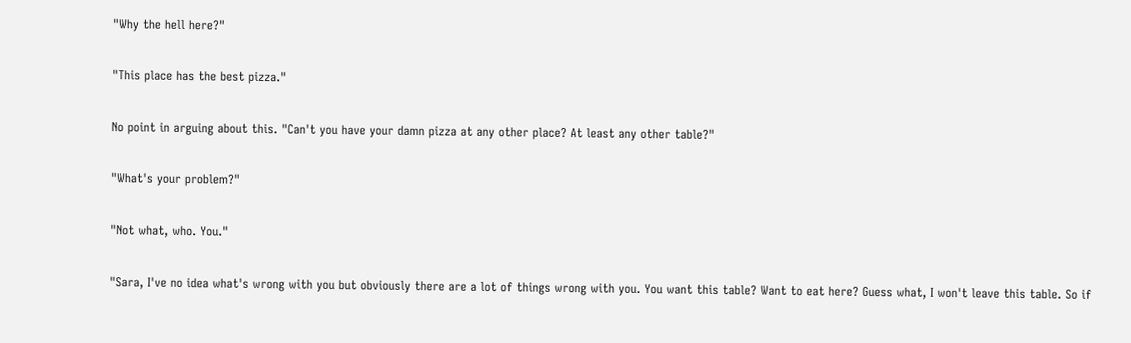"Why the hell here?"

"This place has the best pizza."

No point in arguing about this. "Can't you have your damn pizza at any other place? At least any other table?"

"What's your problem?"

"Not what, who. You."

"Sara, I've no idea what's wrong with you but obviously there are a lot of things wrong with you. You want this table? Want to eat here? Guess what, I won't leave this table. So if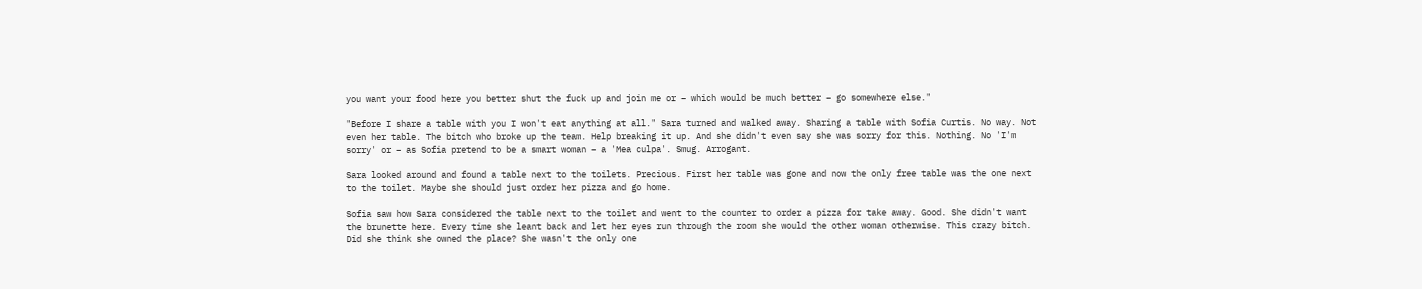you want your food here you better shut the fuck up and join me or – which would be much better – go somewhere else."

"Before I share a table with you I won't eat anything at all." Sara turned and walked away. Sharing a table with Sofia Curtis. No way. Not even her table. The bitch who broke up the team. Help breaking it up. And she didn't even say she was sorry for this. Nothing. No 'I'm sorry' or – as Sofia pretend to be a smart woman – a 'Mea culpa'. Smug. Arrogant.

Sara looked around and found a table next to the toilets. Precious. First her table was gone and now the only free table was the one next to the toilet. Maybe she should just order her pizza and go home.

Sofia saw how Sara considered the table next to the toilet and went to the counter to order a pizza for take away. Good. She didn't want the brunette here. Every time she leant back and let her eyes run through the room she would the other woman otherwise. This crazy bitch. Did she think she owned the place? She wasn't the only one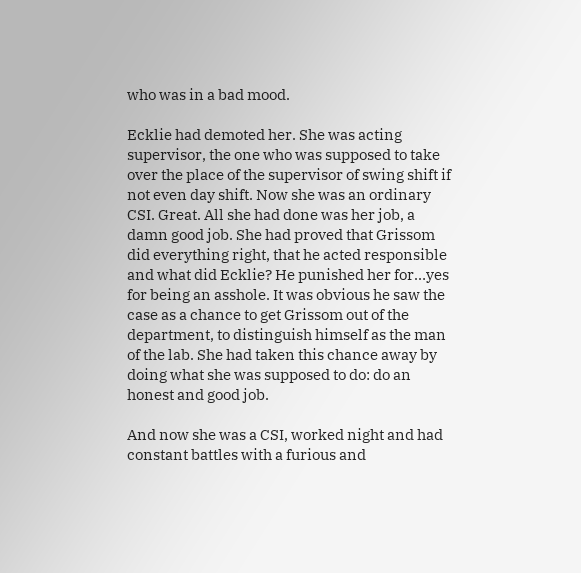who was in a bad mood.

Ecklie had demoted her. She was acting supervisor, the one who was supposed to take over the place of the supervisor of swing shift if not even day shift. Now she was an ordinary CSI. Great. All she had done was her job, a damn good job. She had proved that Grissom did everything right, that he acted responsible and what did Ecklie? He punished her for…yes for being an asshole. It was obvious he saw the case as a chance to get Grissom out of the department, to distinguish himself as the man of the lab. She had taken this chance away by doing what she was supposed to do: do an honest and good job.

And now she was a CSI, worked night and had constant battles with a furious and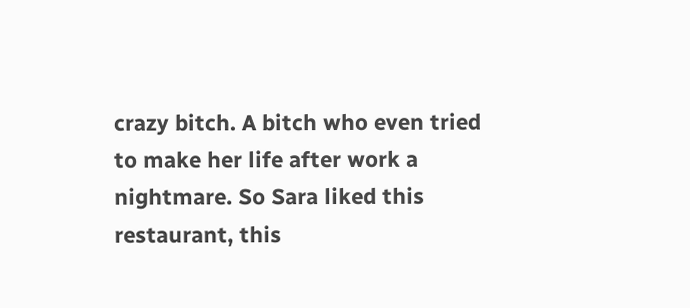crazy bitch. A bitch who even tried to make her life after work a nightmare. So Sara liked this restaurant, this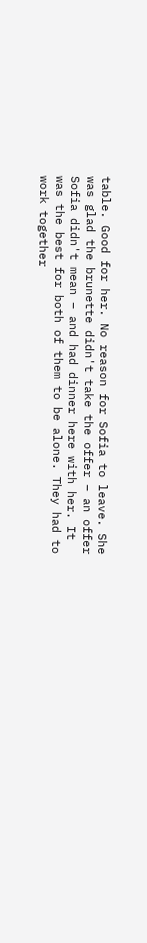table. Good for her. No reason for Sofia to leave. She was glad the brunette didn't take the offer – an offer Sofia didn't mean – and had dinner here with her. It was the best for both of them to be alone. They had to work together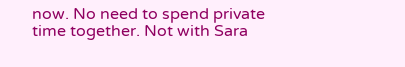now. No need to spend private time together. Not with Sara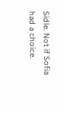Sidle. Not if Sofia had a choice.